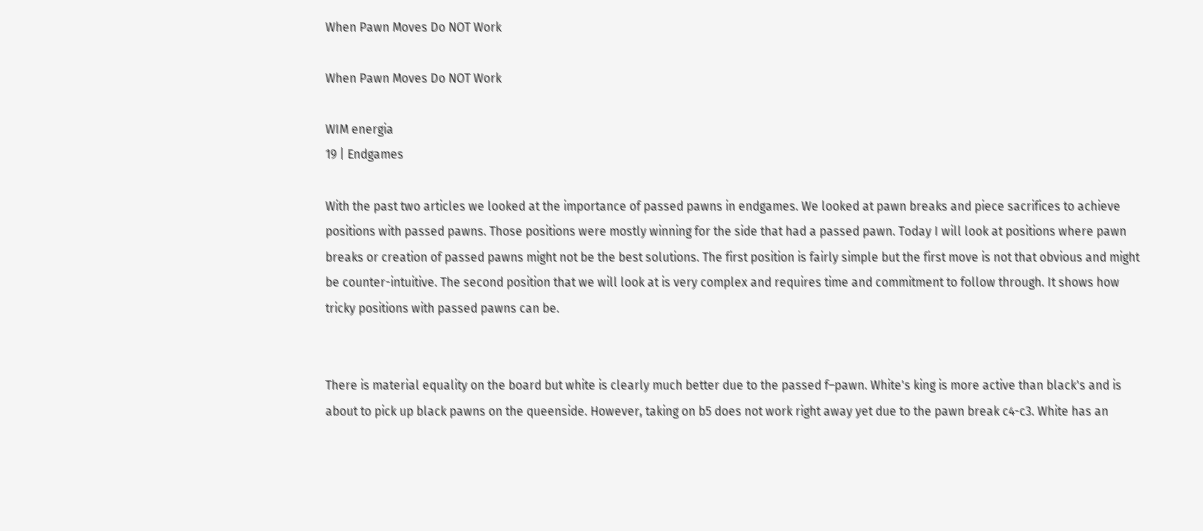When Pawn Moves Do NOT Work

When Pawn Moves Do NOT Work

WIM energia
19 | Endgames

With the past two articles we looked at the importance of passed pawns in endgames. We looked at pawn breaks and piece sacrifices to achieve positions with passed pawns. Those positions were mostly winning for the side that had a passed pawn. Today I will look at positions where pawn breaks or creation of passed pawns might not be the best solutions. The first position is fairly simple but the first move is not that obvious and might be counter-intuitive. The second position that we will look at is very complex and requires time and commitment to follow through. It shows how tricky positions with passed pawns can be.


There is material equality on the board but white is clearly much better due to the passed f–pawn. White's king is more active than black's and is about to pick up black pawns on the queenside. However, taking on b5 does not work right away yet due to the pawn break c4-c3. White has an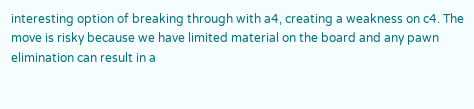interesting option of breaking through with a4, creating a weakness on c4. The move is risky because we have limited material on the board and any pawn elimination can result in a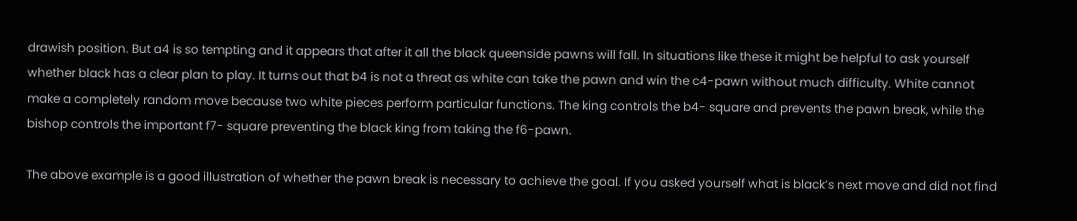drawish position. But a4 is so tempting and it appears that after it all the black queenside pawns will fall. In situations like these it might be helpful to ask yourself whether black has a clear plan to play. It turns out that b4 is not a threat as white can take the pawn and win the c4-pawn without much difficulty. White cannot make a completely random move because two white pieces perform particular functions. The king controls the b4- square and prevents the pawn break, while the bishop controls the important f7- square preventing the black king from taking the f6-pawn.

The above example is a good illustration of whether the pawn break is necessary to achieve the goal. If you asked yourself what is black’s next move and did not find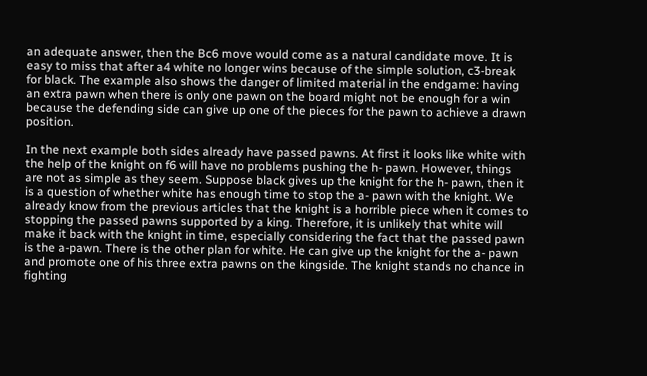an adequate answer, then the Bc6 move would come as a natural candidate move. It is easy to miss that after a4 white no longer wins because of the simple solution, c3-break for black. The example also shows the danger of limited material in the endgame: having an extra pawn when there is only one pawn on the board might not be enough for a win because the defending side can give up one of the pieces for the pawn to achieve a drawn position.

In the next example both sides already have passed pawns. At first it looks like white with the help of the knight on f6 will have no problems pushing the h- pawn. However, things are not as simple as they seem. Suppose black gives up the knight for the h- pawn, then it is a question of whether white has enough time to stop the a- pawn with the knight. We already know from the previous articles that the knight is a horrible piece when it comes to stopping the passed pawns supported by a king. Therefore, it is unlikely that white will make it back with the knight in time, especially considering the fact that the passed pawn is the a-pawn. There is the other plan for white. He can give up the knight for the a- pawn and promote one of his three extra pawns on the kingside. The knight stands no chance in fighting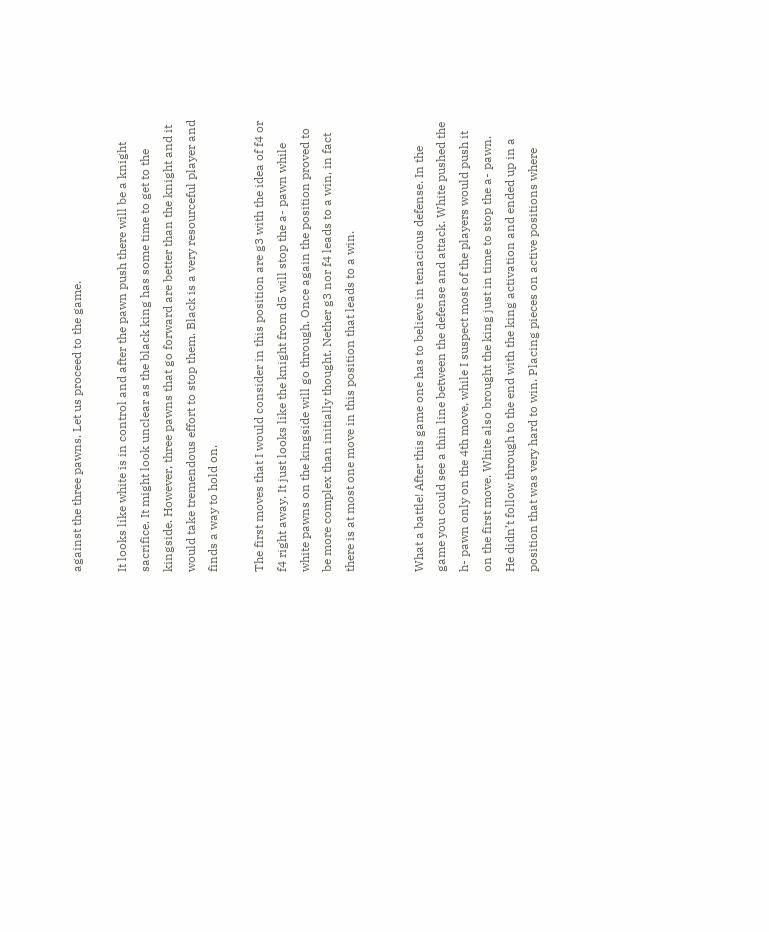against the three pawns. Let us proceed to the game.

It looks like white is in control and after the pawn push there will be a knight sacrifice. It might look unclear as the black king has some time to get to the kingside. However, three pawns that go forward are better than the knight and it would take tremendous effort to stop them. Black is a very resourceful player and finds a way to hold on.

The first moves that I would consider in this position are g3 with the idea of f4 or f4 right away. It just looks like the knight from d5 will stop the a- pawn while white pawns on the kingside will go through. Once again the position proved to be more complex than initially thought. Nether g3 nor f4 leads to a win, in fact there is at most one move in this position that leads to a win.


What a battle! After this game one has to believe in tenacious defense. In the game you could see a thin line between the defense and attack. White pushed the h- pawn only on the 4th move, while I suspect most of the players would push it on the first move. White also brought the king just in time to stop the a- pawn. He didn’t follow through to the end with the king activation and ended up in a position that was very hard to win. Placing pieces on active positions where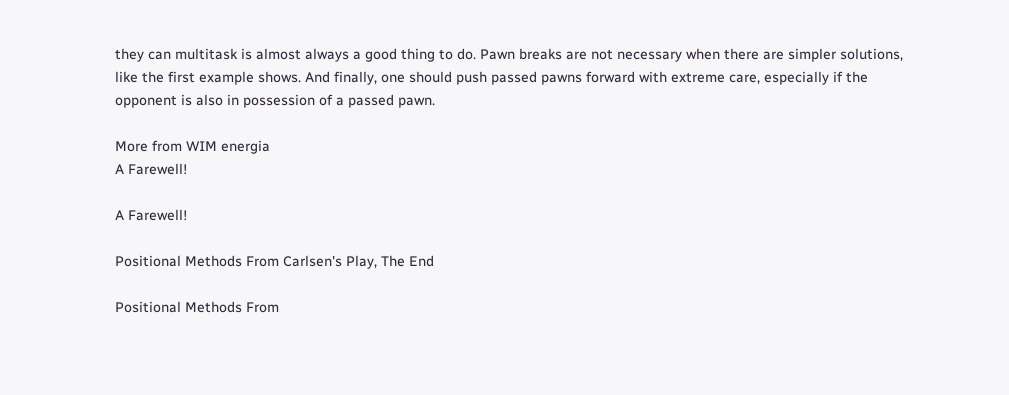they can multitask is almost always a good thing to do. Pawn breaks are not necessary when there are simpler solutions, like the first example shows. And finally, one should push passed pawns forward with extreme care, especially if the opponent is also in possession of a passed pawn.

More from WIM energia
A Farewell!

A Farewell!

Positional Methods From Carlsen's Play, The End

Positional Methods From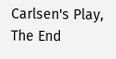Carlsen's Play, The End